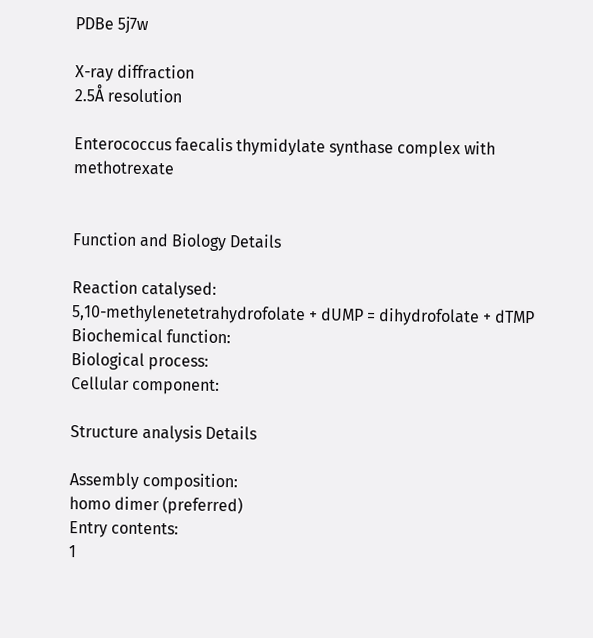PDBe 5j7w

X-ray diffraction
2.5Å resolution

Enterococcus faecalis thymidylate synthase complex with methotrexate


Function and Biology Details

Reaction catalysed:
5,10-methylenetetrahydrofolate + dUMP = dihydrofolate + dTMP
Biochemical function:
Biological process:
Cellular component:

Structure analysis Details

Assembly composition:
homo dimer (preferred)
Entry contents:
1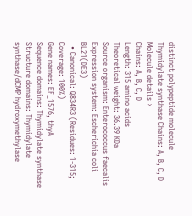distinct polypeptide molecule
Thymidylate synthase Chains: A, B, C, D
Molecule details ›
Chains: A, B, C, D
Length: 315 amino acids
Theoretical weight: 36.39 KDa
Source organism: Enterococcus faecalis
Expression system: Escherichia coli BL21(DE3)
  • Canonical: Q834R3 (Residues: 1-315; Coverage: 100%)
Gene names: EF_1576, thyA
Sequence domains: Thymidylate synthase
Structure domains: Thymidylate synthase/dCMP hydroxymethylase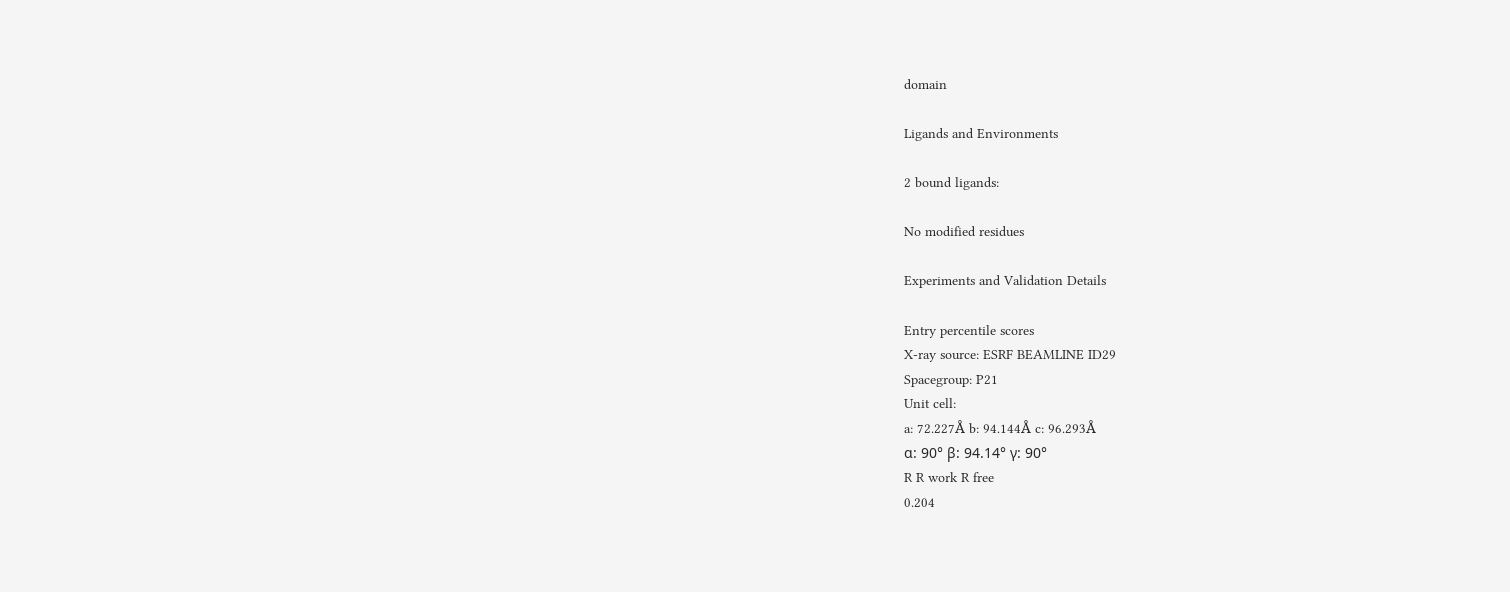domain

Ligands and Environments

2 bound ligands:

No modified residues

Experiments and Validation Details

Entry percentile scores
X-ray source: ESRF BEAMLINE ID29
Spacegroup: P21
Unit cell:
a: 72.227Å b: 94.144Å c: 96.293Å
α: 90° β: 94.14° γ: 90°
R R work R free
0.204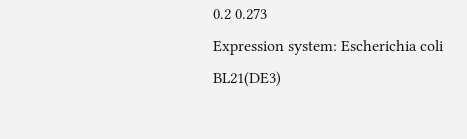0.2 0.273
Expression system: Escherichia coli BL21(DE3)